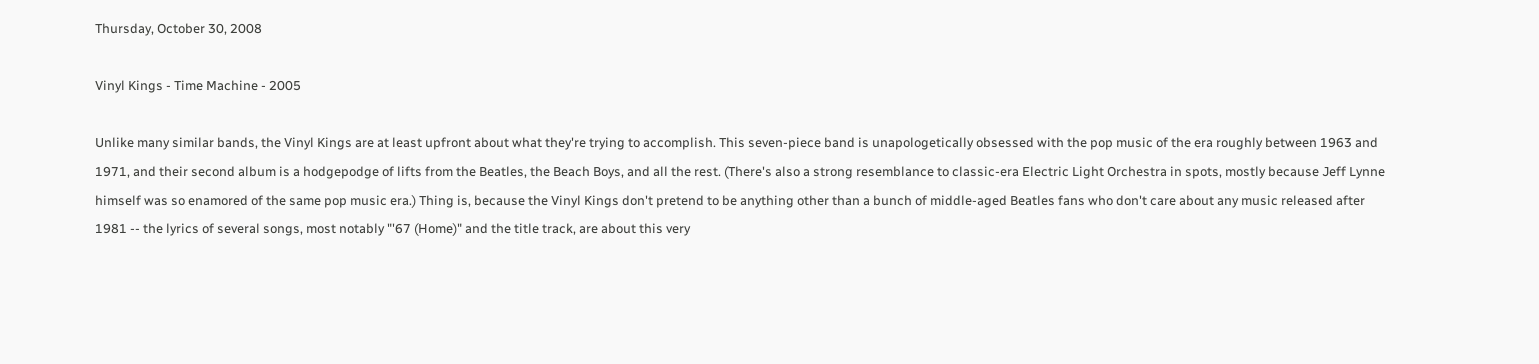Thursday, October 30, 2008

Vinyl Kings - Time Machine - 2005

Unlike many similar bands, the Vinyl Kings are at least upfront about what they're trying to accomplish. This seven-piece band is unapologetically obsessed with the pop music of the era roughly between 1963 and 1971, and their second album is a hodgepodge of lifts from the Beatles, the Beach Boys, and all the rest. (There's also a strong resemblance to classic-era Electric Light Orchestra in spots, mostly because Jeff Lynne himself was so enamored of the same pop music era.) Thing is, because the Vinyl Kings don't pretend to be anything other than a bunch of middle-aged Beatles fans who don't care about any music released after 1981 -- the lyrics of several songs, most notably "'67 (Home)" and the title track, are about this very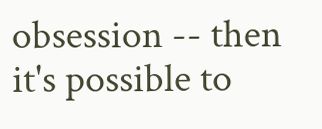obsession -- then it's possible to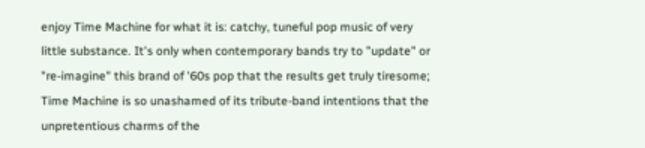enjoy Time Machine for what it is: catchy, tuneful pop music of very little substance. It's only when contemporary bands try to "update" or "re-imagine" this brand of '60s pop that the results get truly tiresome; Time Machine is so unashamed of its tribute-band intentions that the unpretentious charms of the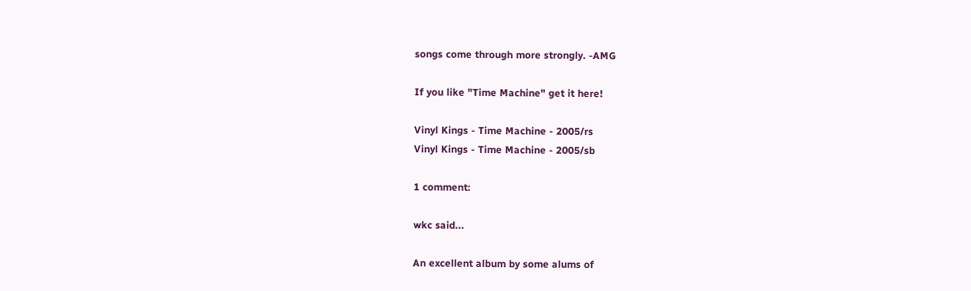songs come through more strongly. -AMG

If you like "Time Machine" get it here!

Vinyl Kings - Time Machine - 2005/rs
Vinyl Kings - Time Machine - 2005/sb

1 comment:

wkc said...

An excellent album by some alums of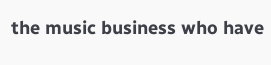the music business who have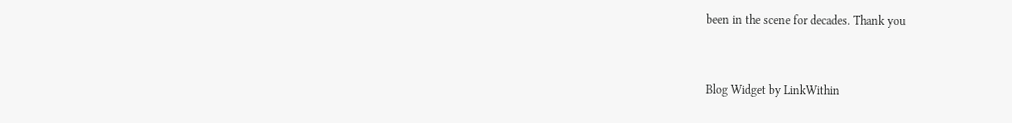been in the scene for decades. Thank you


Blog Widget by LinkWithin